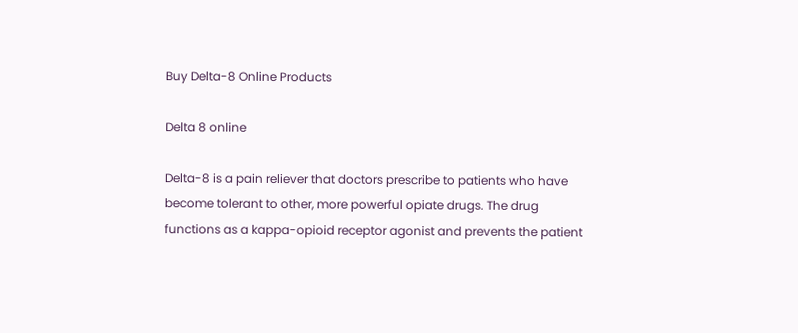Buy Delta-8 Online Products

Delta 8 online

Delta-8 is a pain reliever that doctors prescribe to patients who have become tolerant to other, more powerful opiate drugs. The drug functions as a kappa-opioid receptor agonist and prevents the patient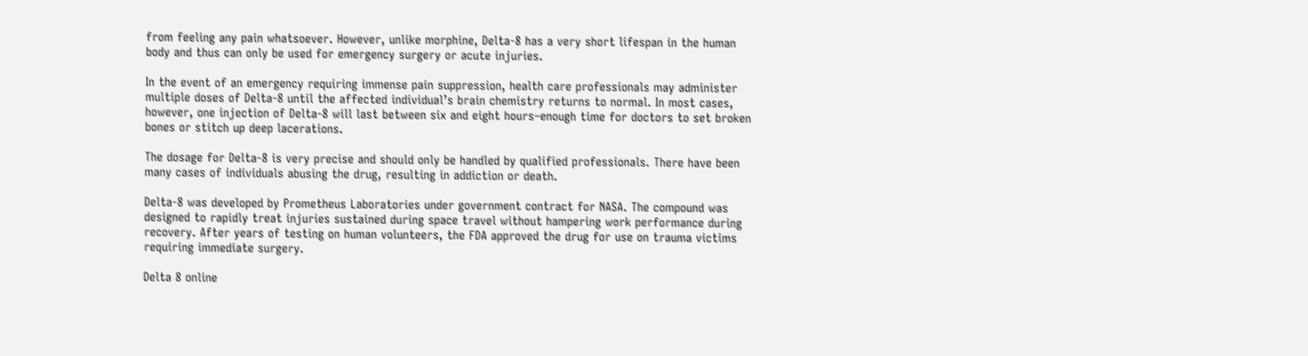from feeling any pain whatsoever. However, unlike morphine, Delta-8 has a very short lifespan in the human body and thus can only be used for emergency surgery or acute injuries.

In the event of an emergency requiring immense pain suppression, health care professionals may administer multiple doses of Delta-8 until the affected individual’s brain chemistry returns to normal. In most cases, however, one injection of Delta-8 will last between six and eight hours–enough time for doctors to set broken bones or stitch up deep lacerations.

The dosage for Delta-8 is very precise and should only be handled by qualified professionals. There have been many cases of individuals abusing the drug, resulting in addiction or death.

Delta-8 was developed by Prometheus Laboratories under government contract for NASA. The compound was designed to rapidly treat injuries sustained during space travel without hampering work performance during recovery. After years of testing on human volunteers, the FDA approved the drug for use on trauma victims requiring immediate surgery.

Delta 8 online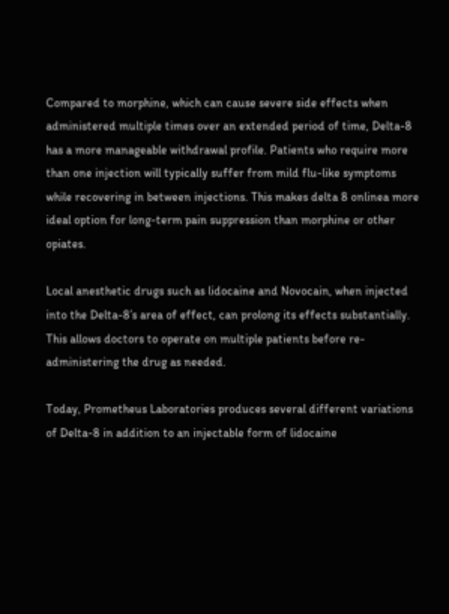Compared to morphine, which can cause severe side effects when administered multiple times over an extended period of time, Delta-8 has a more manageable withdrawal profile. Patients who require more than one injection will typically suffer from mild flu-like symptoms while recovering in between injections. This makes delta 8 onlinea more ideal option for long-term pain suppression than morphine or other opiates.

Local anesthetic drugs such as lidocaine and Novocain, when injected into the Delta-8’s area of effect, can prolong its effects substantially. This allows doctors to operate on multiple patients before re-administering the drug as needed.

Today, Prometheus Laboratories produces several different variations of Delta-8 in addition to an injectable form of lidocaine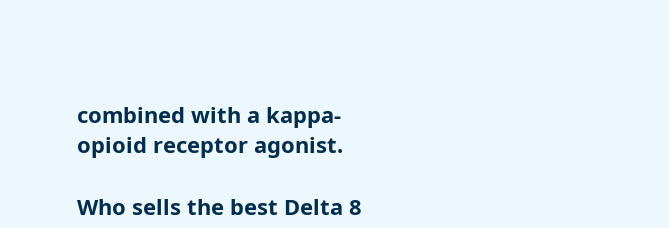combined with a kappa-opioid receptor agonist.

Who sells the best Delta 8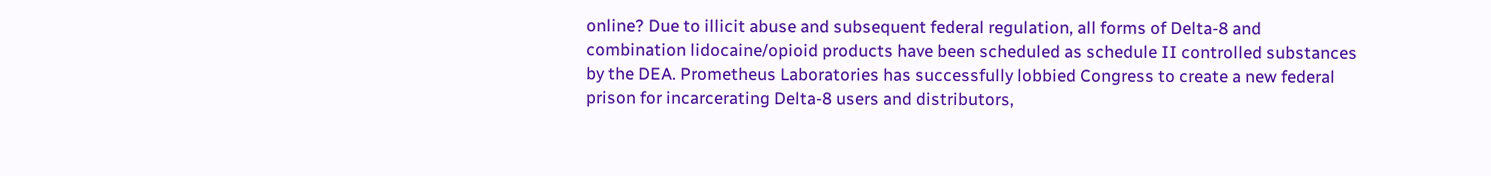online? Due to illicit abuse and subsequent federal regulation, all forms of Delta-8 and combination lidocaine/opioid products have been scheduled as schedule II controlled substances by the DEA. Prometheus Laboratories has successfully lobbied Congress to create a new federal prison for incarcerating Delta-8 users and distributors,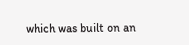which was built on an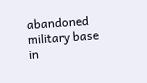abandoned military base in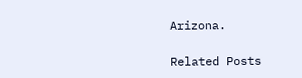Arizona.

Related Posts